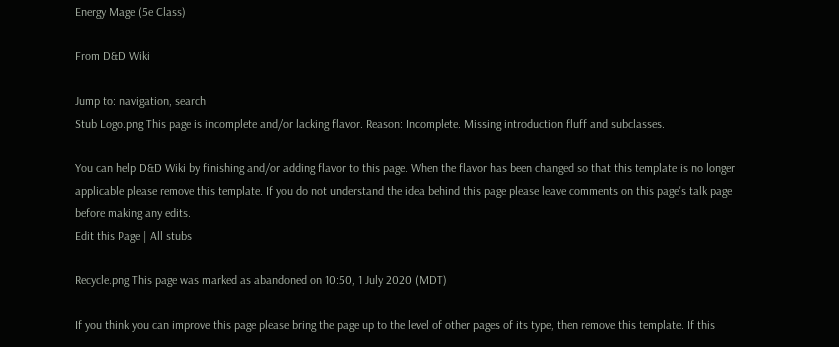Energy Mage (5e Class)

From D&D Wiki

Jump to: navigation, search
Stub Logo.png This page is incomplete and/or lacking flavor. Reason: Incomplete. Missing introduction fluff and subclasses.

You can help D&D Wiki by finishing and/or adding flavor to this page. When the flavor has been changed so that this template is no longer applicable please remove this template. If you do not understand the idea behind this page please leave comments on this page's talk page before making any edits.
Edit this Page | All stubs

Recycle.png This page was marked as abandoned on 10:50, 1 July 2020 (MDT)

If you think you can improve this page please bring the page up to the level of other pages of its type, then remove this template. If this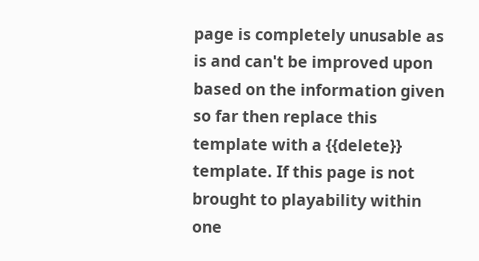page is completely unusable as is and can't be improved upon based on the information given so far then replace this template with a {{delete}} template. If this page is not brought to playability within one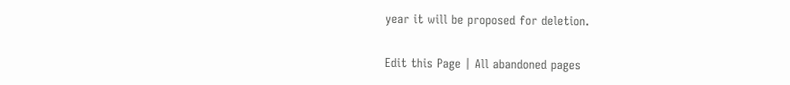year it will be proposed for deletion.

Edit this Page | All abandoned pages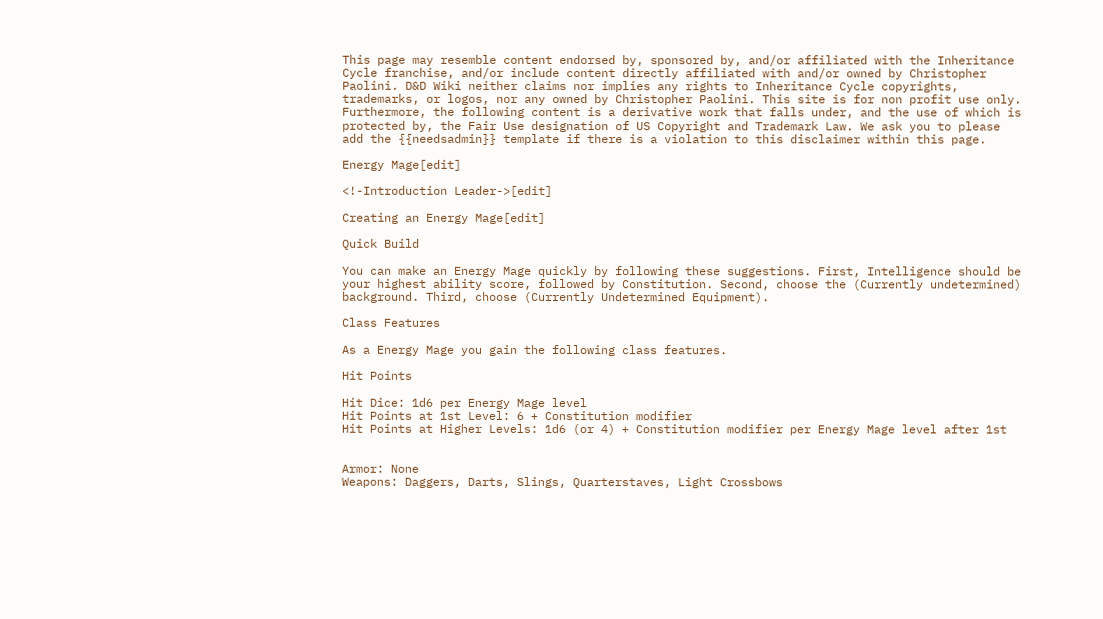This page may resemble content endorsed by, sponsored by, and/or affiliated with the Inheritance Cycle franchise, and/or include content directly affiliated with and/or owned by Christopher Paolini. D&D Wiki neither claims nor implies any rights to Inheritance Cycle copyrights, trademarks, or logos, nor any owned by Christopher Paolini. This site is for non profit use only. Furthermore, the following content is a derivative work that falls under, and the use of which is protected by, the Fair Use designation of US Copyright and Trademark Law. We ask you to please add the {{needsadmin}} template if there is a violation to this disclaimer within this page.

Energy Mage[edit]

<!-Introduction Leader->[edit]

Creating an Energy Mage[edit]

Quick Build

You can make an Energy Mage quickly by following these suggestions. First, Intelligence should be your highest ability score, followed by Constitution. Second, choose the (Currently undetermined) background. Third, choose (Currently Undetermined Equipment).

Class Features

As a Energy Mage you gain the following class features.

Hit Points

Hit Dice: 1d6 per Energy Mage level
Hit Points at 1st Level: 6 + Constitution modifier
Hit Points at Higher Levels: 1d6 (or 4) + Constitution modifier per Energy Mage level after 1st


Armor: None
Weapons: Daggers, Darts, Slings, Quarterstaves, Light Crossbows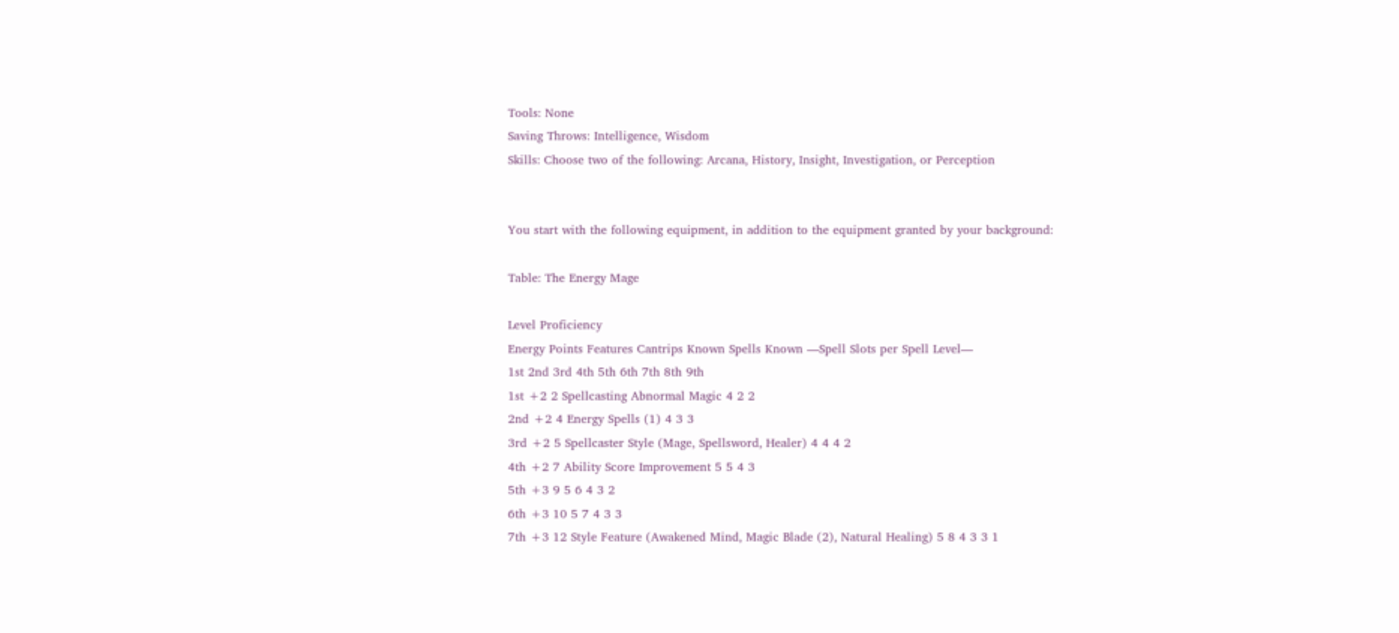Tools: None
Saving Throws: Intelligence, Wisdom
Skills: Choose two of the following: Arcana, History, Insight, Investigation, or Perception


You start with the following equipment, in addition to the equipment granted by your background:

Table: The Energy Mage

Level Proficiency
Energy Points Features Cantrips Known Spells Known —Spell Slots per Spell Level—
1st 2nd 3rd 4th 5th 6th 7th 8th 9th
1st +2 2 Spellcasting Abnormal Magic 4 2 2
2nd +2 4 Energy Spells (1) 4 3 3
3rd +2 5 Spellcaster Style (Mage, Spellsword, Healer) 4 4 4 2
4th +2 7 Ability Score Improvement 5 5 4 3
5th +3 9 5 6 4 3 2
6th +3 10 5 7 4 3 3
7th +3 12 Style Feature (Awakened Mind, Magic Blade (2), Natural Healing) 5 8 4 3 3 1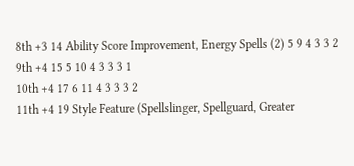8th +3 14 Ability Score Improvement, Energy Spells (2) 5 9 4 3 3 2
9th +4 15 5 10 4 3 3 3 1
10th +4 17 6 11 4 3 3 3 2
11th +4 19 Style Feature (Spellslinger, Spellguard, Greater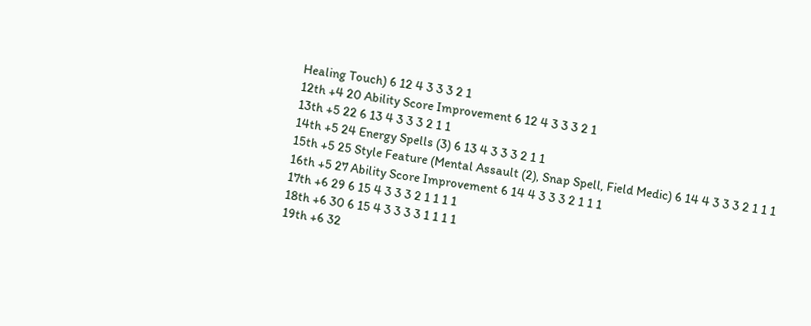Healing Touch) 6 12 4 3 3 3 2 1
12th +4 20 Ability Score Improvement 6 12 4 3 3 3 2 1
13th +5 22 6 13 4 3 3 3 2 1 1
14th +5 24 Energy Spells (3) 6 13 4 3 3 3 2 1 1
15th +5 25 Style Feature (Mental Assault (2), Snap Spell, Field Medic) 6 14 4 3 3 3 2 1 1 1
16th +5 27 Ability Score Improvement 6 14 4 3 3 3 2 1 1 1
17th +6 29 6 15 4 3 3 3 2 1 1 1 1
18th +6 30 6 15 4 3 3 3 3 1 1 1 1
19th +6 32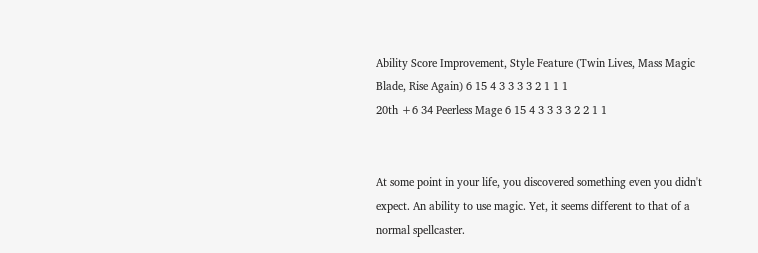Ability Score Improvement, Style Feature (Twin Lives, Mass Magic Blade, Rise Again) 6 15 4 3 3 3 3 2 1 1 1
20th +6 34 Peerless Mage 6 15 4 3 3 3 3 2 2 1 1


At some point in your life, you discovered something even you didn't expect. An ability to use magic. Yet, it seems different to that of a normal spellcaster.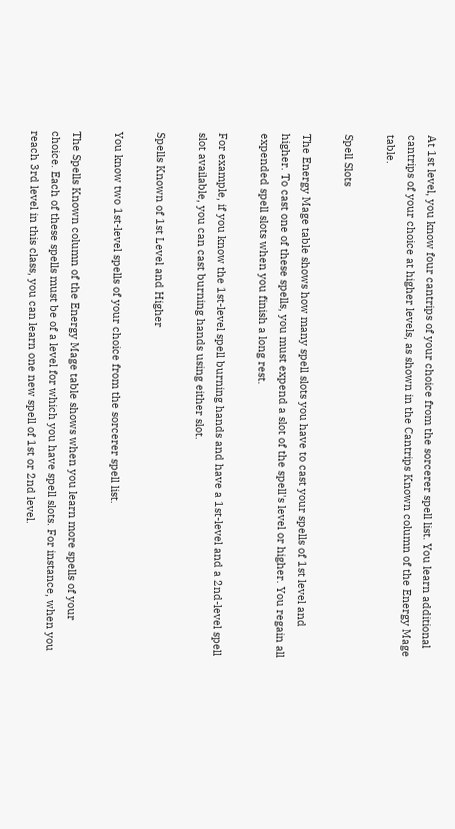At 1st level, you know four cantrips of your choice from the sorcerer spell list. You learn additional cantrips of your choice at higher levels, as shown in the Cantrips Known column of the Energy Mage table.

Spell Slots

The Energy Mage table shows how many spell slots you have to cast your spells of 1st level and higher. To cast one of these spells, you must expend a slot of the spell's level or higher. You regain all expended spell slots when you finish a long rest.

For example, if you know the 1st-level spell burning hands and have a 1st-level and a 2nd-level spell slot available, you can cast burning hands using either slot.

Spells Known of 1st Level and Higher

You know two 1st-level spells of your choice from the sorcerer spell list.

The Spells Known column of the Energy Mage table shows when you learn more spells of your choice. Each of these spells must be of a level for which you have spell slots. For instance, when you reach 3rd level in this class, you can learn one new spell of 1st or 2nd level.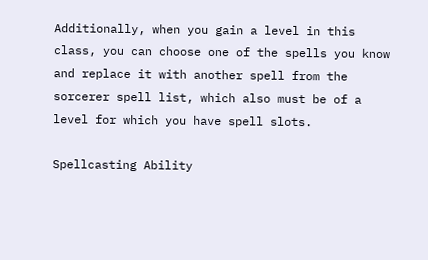Additionally, when you gain a level in this class, you can choose one of the spells you know and replace it with another spell from the sorcerer spell list, which also must be of a level for which you have spell slots.

Spellcasting Ability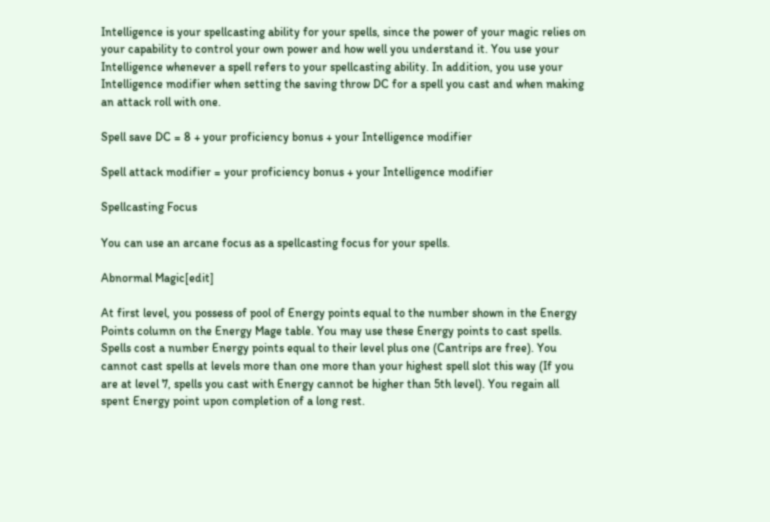Intelligence is your spellcasting ability for your spells, since the power of your magic relies on your capability to control your own power and how well you understand it. You use your Intelligence whenever a spell refers to your spellcasting ability. In addition, you use your Intelligence modifier when setting the saving throw DC for a spell you cast and when making an attack roll with one.

Spell save DC = 8 + your proficiency bonus + your Intelligence modifier

Spell attack modifier = your proficiency bonus + your Intelligence modifier

Spellcasting Focus

You can use an arcane focus as a spellcasting focus for your spells.

Abnormal Magic[edit]

At first level, you possess of pool of Energy points equal to the number shown in the Energy Points column on the Energy Mage table. You may use these Energy points to cast spells. Spells cost a number Energy points equal to their level plus one (Cantrips are free). You cannot cast spells at levels more than one more than your highest spell slot this way (If you are at level 7, spells you cast with Energy cannot be higher than 5th level). You regain all spent Energy point upon completion of a long rest.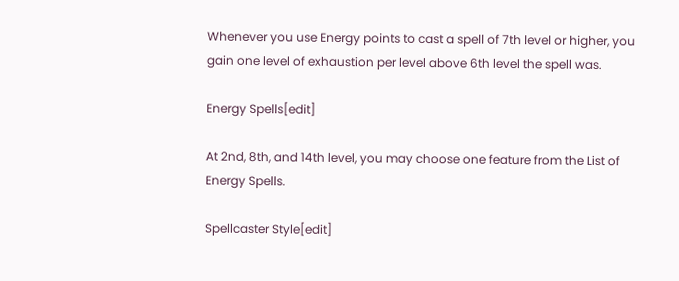Whenever you use Energy points to cast a spell of 7th level or higher, you gain one level of exhaustion per level above 6th level the spell was.

Energy Spells[edit]

At 2nd, 8th, and 14th level, you may choose one feature from the List of Energy Spells.

Spellcaster Style[edit]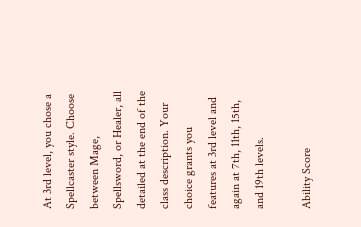At 3rd level, you chose a Spellcaster style. Choose between Mage, Spellsword, or Healer, all detailed at the end of the class description. Your choice grants you features at 3rd level and again at 7th, 11th, 15th, and 19th levels.

Ability Score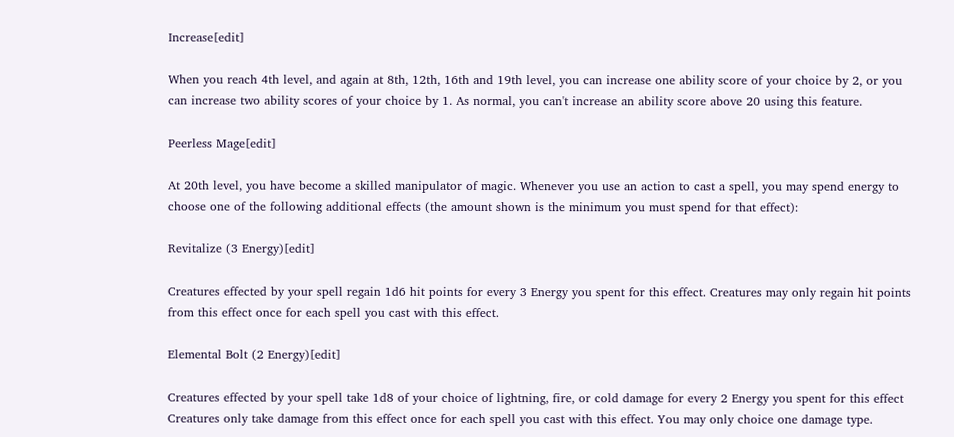Increase[edit]

When you reach 4th level, and again at 8th, 12th, 16th and 19th level, you can increase one ability score of your choice by 2, or you can increase two ability scores of your choice by 1. As normal, you can't increase an ability score above 20 using this feature.

Peerless Mage[edit]

At 20th level, you have become a skilled manipulator of magic. Whenever you use an action to cast a spell, you may spend energy to choose one of the following additional effects (the amount shown is the minimum you must spend for that effect):

Revitalize (3 Energy)[edit]

Creatures effected by your spell regain 1d6 hit points for every 3 Energy you spent for this effect. Creatures may only regain hit points from this effect once for each spell you cast with this effect.

Elemental Bolt (2 Energy)[edit]

Creatures effected by your spell take 1d8 of your choice of lightning, fire, or cold damage for every 2 Energy you spent for this effect Creatures only take damage from this effect once for each spell you cast with this effect. You may only choice one damage type.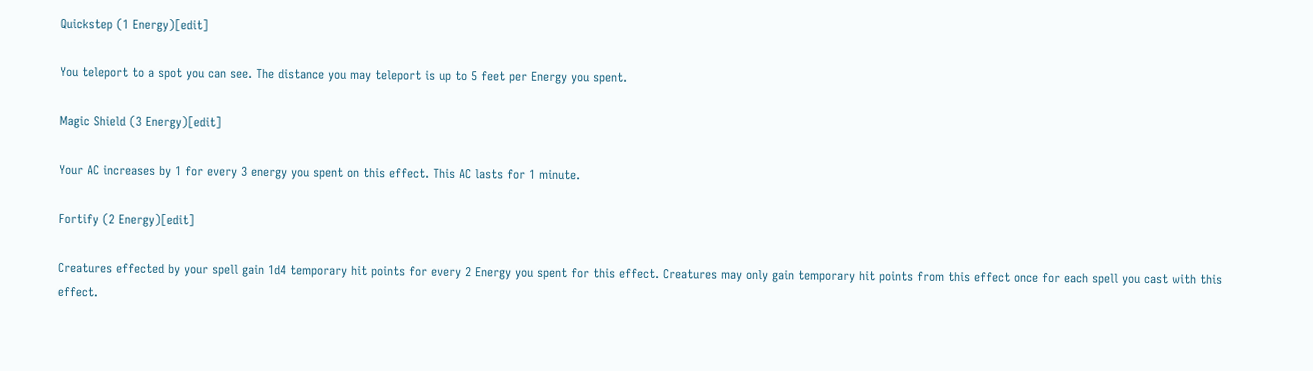Quickstep (1 Energy)[edit]

You teleport to a spot you can see. The distance you may teleport is up to 5 feet per Energy you spent.

Magic Shield (3 Energy)[edit]

Your AC increases by 1 for every 3 energy you spent on this effect. This AC lasts for 1 minute.

Fortify (2 Energy)[edit]

Creatures effected by your spell gain 1d4 temporary hit points for every 2 Energy you spent for this effect. Creatures may only gain temporary hit points from this effect once for each spell you cast with this effect.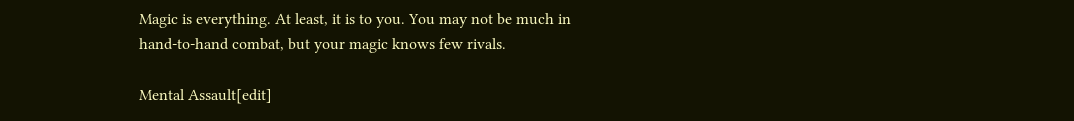Magic is everything. At least, it is to you. You may not be much in hand-to-hand combat, but your magic knows few rivals.

Mental Assault[edit]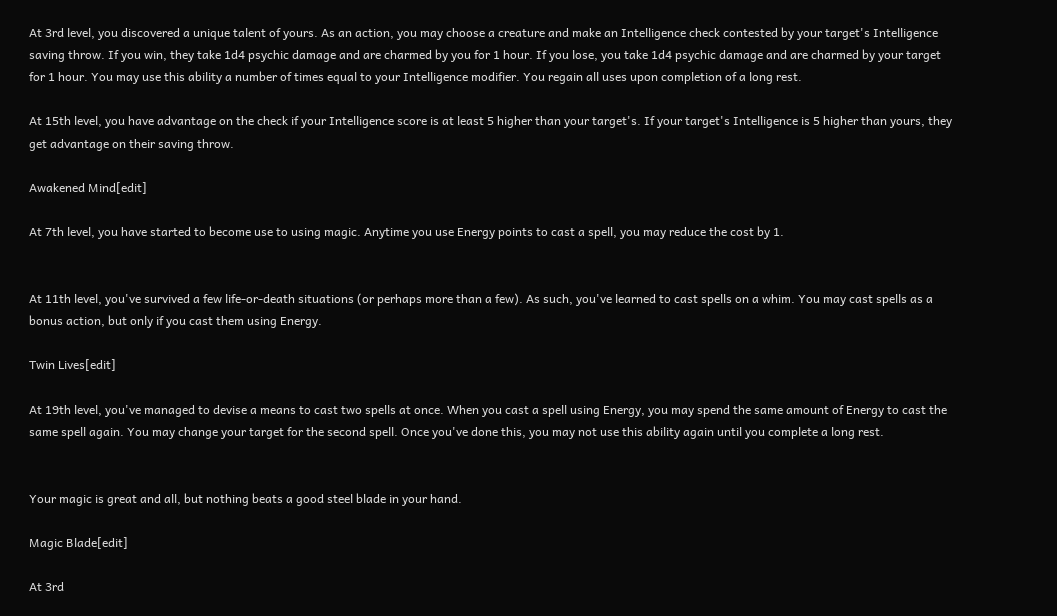At 3rd level, you discovered a unique talent of yours. As an action, you may choose a creature and make an Intelligence check contested by your target's Intelligence saving throw. If you win, they take 1d4 psychic damage and are charmed by you for 1 hour. If you lose, you take 1d4 psychic damage and are charmed by your target for 1 hour. You may use this ability a number of times equal to your Intelligence modifier. You regain all uses upon completion of a long rest.

At 15th level, you have advantage on the check if your Intelligence score is at least 5 higher than your target's. If your target's Intelligence is 5 higher than yours, they get advantage on their saving throw.

Awakened Mind[edit]

At 7th level, you have started to become use to using magic. Anytime you use Energy points to cast a spell, you may reduce the cost by 1.


At 11th level, you've survived a few life-or-death situations (or perhaps more than a few). As such, you've learned to cast spells on a whim. You may cast spells as a bonus action, but only if you cast them using Energy.

Twin Lives[edit]

At 19th level, you've managed to devise a means to cast two spells at once. When you cast a spell using Energy, you may spend the same amount of Energy to cast the same spell again. You may change your target for the second spell. Once you've done this, you may not use this ability again until you complete a long rest.


Your magic is great and all, but nothing beats a good steel blade in your hand.

Magic Blade[edit]

At 3rd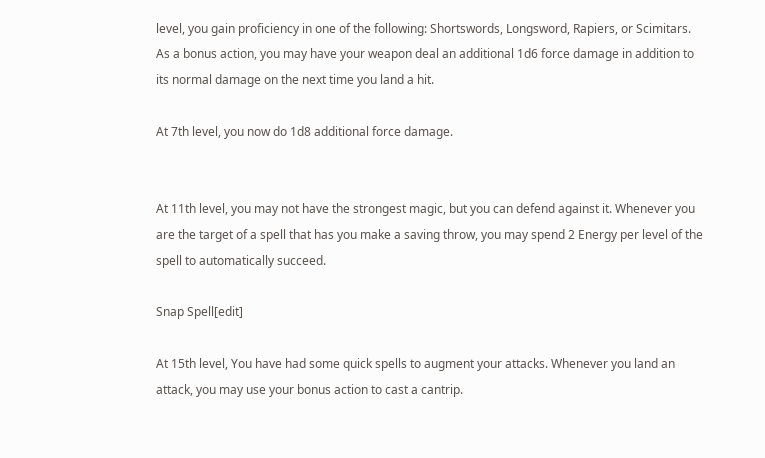level, you gain proficiency in one of the following: Shortswords, Longsword, Rapiers, or Scimitars. As a bonus action, you may have your weapon deal an additional 1d6 force damage in addition to its normal damage on the next time you land a hit.

At 7th level, you now do 1d8 additional force damage.


At 11th level, you may not have the strongest magic, but you can defend against it. Whenever you are the target of a spell that has you make a saving throw, you may spend 2 Energy per level of the spell to automatically succeed.

Snap Spell[edit]

At 15th level, You have had some quick spells to augment your attacks. Whenever you land an attack, you may use your bonus action to cast a cantrip.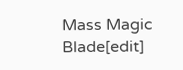Mass Magic Blade[edit]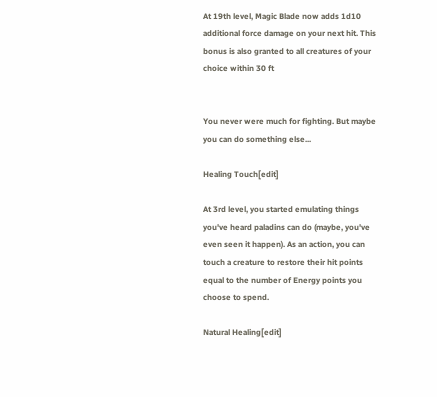At 19th level, Magic Blade now adds 1d10 additional force damage on your next hit. This bonus is also granted to all creatures of your choice within 30 ft


You never were much for fighting. But maybe you can do something else...

Healing Touch[edit]

At 3rd level, you started emulating things you've heard paladins can do (maybe, you've even seen it happen). As an action, you can touch a creature to restore their hit points equal to the number of Energy points you choose to spend.

Natural Healing[edit]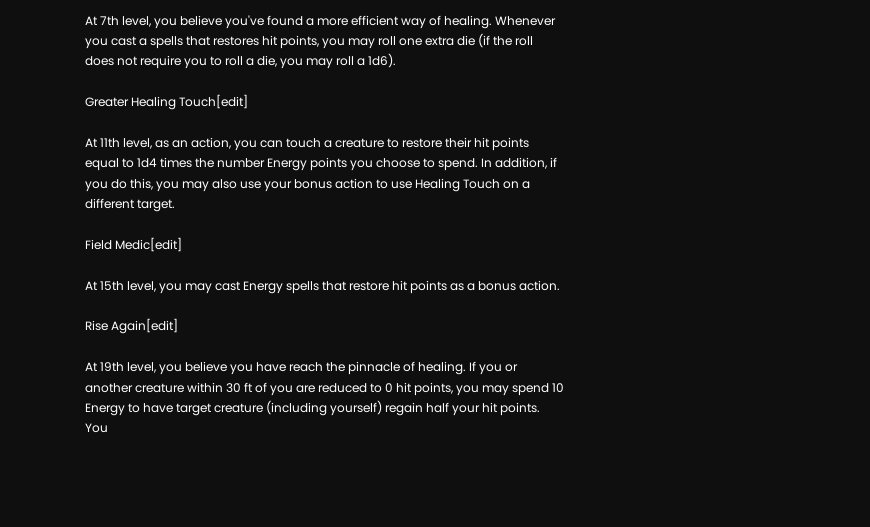At 7th level, you believe you've found a more efficient way of healing. Whenever you cast a spells that restores hit points, you may roll one extra die (if the roll does not require you to roll a die, you may roll a 1d6).

Greater Healing Touch[edit]

At 11th level, as an action, you can touch a creature to restore their hit points equal to 1d4 times the number Energy points you choose to spend. In addition, if you do this, you may also use your bonus action to use Healing Touch on a different target.

Field Medic[edit]

At 15th level, you may cast Energy spells that restore hit points as a bonus action.

Rise Again[edit]

At 19th level, you believe you have reach the pinnacle of healing. If you or another creature within 30 ft of you are reduced to 0 hit points, you may spend 10 Energy to have target creature (including yourself) regain half your hit points. You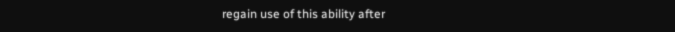regain use of this ability after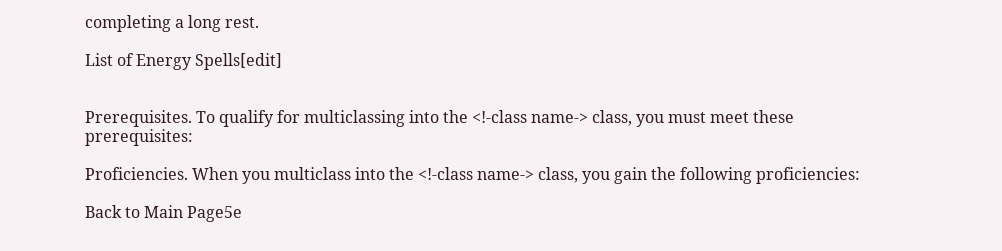completing a long rest.

List of Energy Spells[edit]


Prerequisites. To qualify for multiclassing into the <!-class name-> class, you must meet these prerequisites:

Proficiencies. When you multiclass into the <!-class name-> class, you gain the following proficiencies:

Back to Main Page5e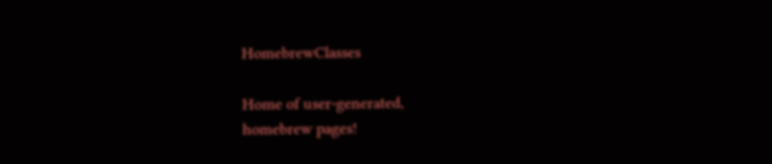HomebrewClasses

Home of user-generated,
homebrew pages!